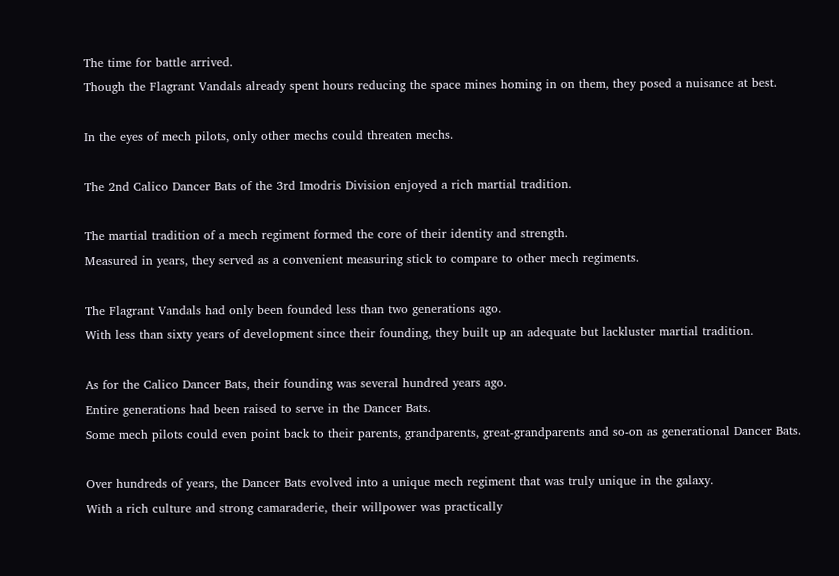The time for battle arrived.
Though the Flagrant Vandals already spent hours reducing the space mines homing in on them, they posed a nuisance at best.

In the eyes of mech pilots, only other mechs could threaten mechs.

The 2nd Calico Dancer Bats of the 3rd Imodris Division enjoyed a rich martial tradition.

The martial tradition of a mech regiment formed the core of their identity and strength.
Measured in years, they served as a convenient measuring stick to compare to other mech regiments.

The Flagrant Vandals had only been founded less than two generations ago.
With less than sixty years of development since their founding, they built up an adequate but lackluster martial tradition.

As for the Calico Dancer Bats, their founding was several hundred years ago.
Entire generations had been raised to serve in the Dancer Bats.
Some mech pilots could even point back to their parents, grandparents, great-grandparents and so-on as generational Dancer Bats.

Over hundreds of years, the Dancer Bats evolved into a unique mech regiment that was truly unique in the galaxy.
With a rich culture and strong camaraderie, their willpower was practically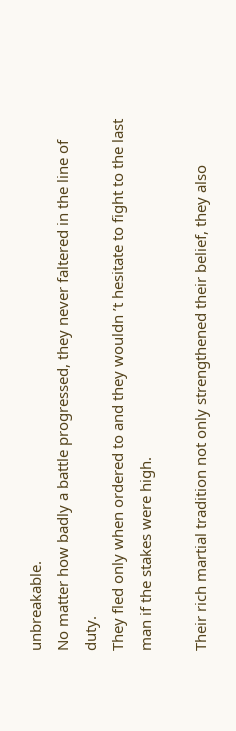unbreakable.
No matter how badly a battle progressed, they never faltered in the line of duty.
They fled only when ordered to and they wouldn ’t hesitate to fight to the last man if the stakes were high.

Their rich martial tradition not only strengthened their belief, they also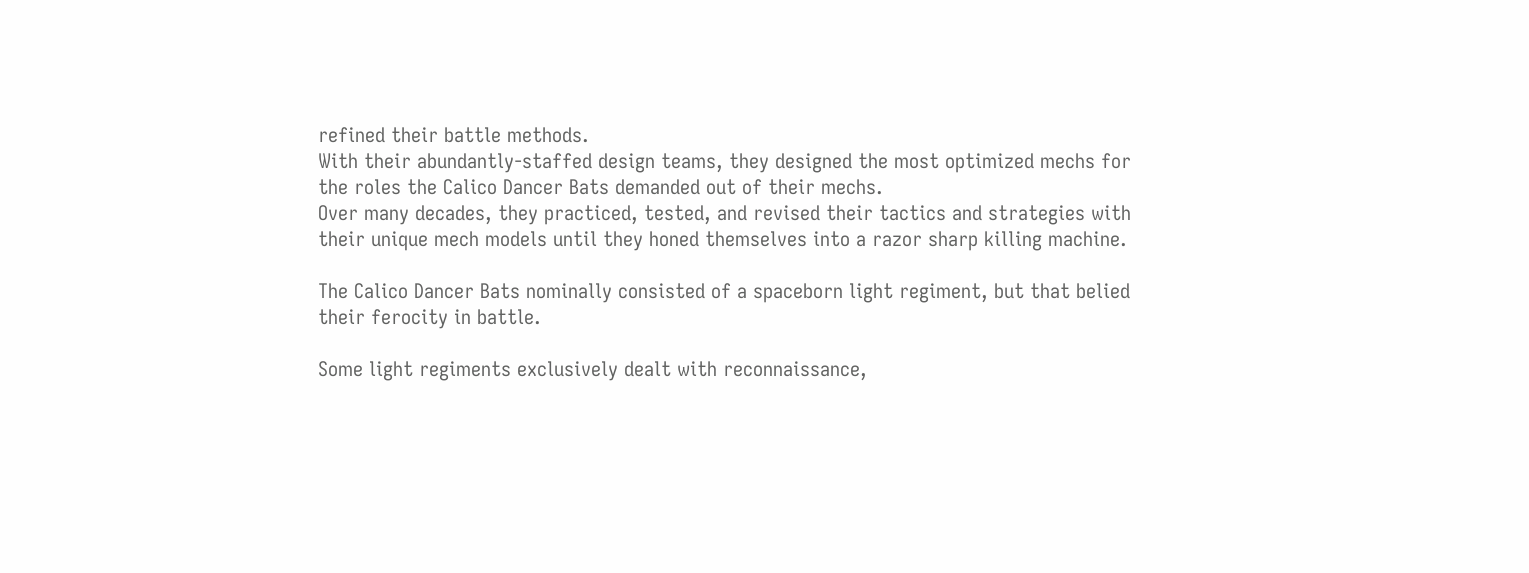refined their battle methods.
With their abundantly-staffed design teams, they designed the most optimized mechs for the roles the Calico Dancer Bats demanded out of their mechs.
Over many decades, they practiced, tested, and revised their tactics and strategies with their unique mech models until they honed themselves into a razor sharp killing machine.

The Calico Dancer Bats nominally consisted of a spaceborn light regiment, but that belied their ferocity in battle.

Some light regiments exclusively dealt with reconnaissance,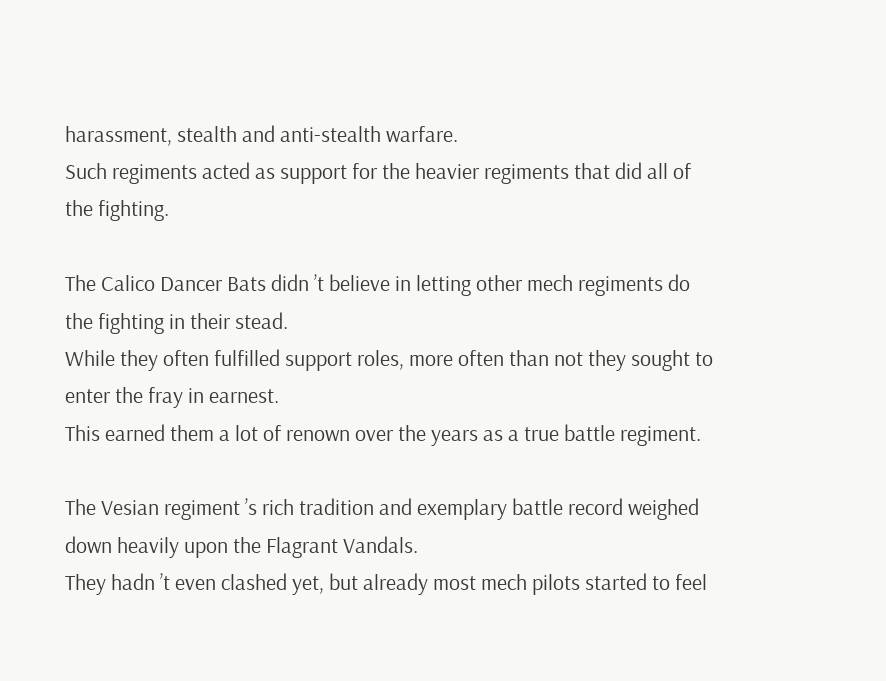harassment, stealth and anti-stealth warfare.
Such regiments acted as support for the heavier regiments that did all of the fighting.

The Calico Dancer Bats didn ’t believe in letting other mech regiments do the fighting in their stead.
While they often fulfilled support roles, more often than not they sought to enter the fray in earnest.
This earned them a lot of renown over the years as a true battle regiment.

The Vesian regiment ’s rich tradition and exemplary battle record weighed down heavily upon the Flagrant Vandals.
They hadn ’t even clashed yet, but already most mech pilots started to feel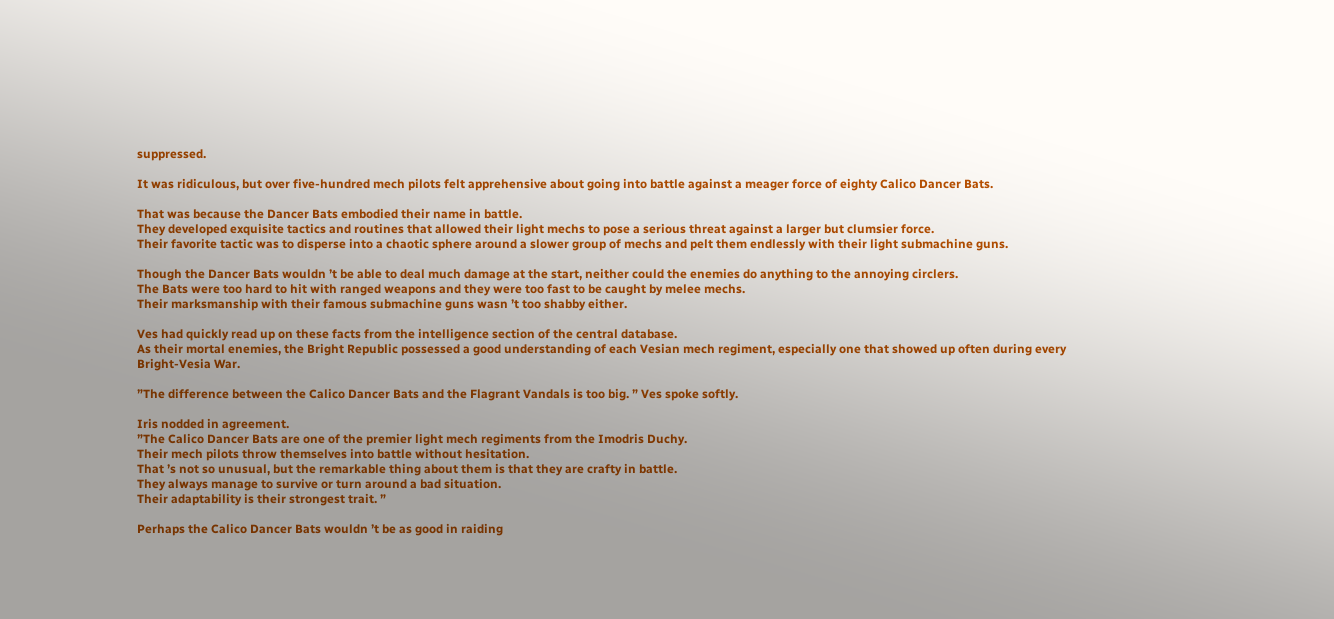suppressed.

It was ridiculous, but over five-hundred mech pilots felt apprehensive about going into battle against a meager force of eighty Calico Dancer Bats.

That was because the Dancer Bats embodied their name in battle.
They developed exquisite tactics and routines that allowed their light mechs to pose a serious threat against a larger but clumsier force.
Their favorite tactic was to disperse into a chaotic sphere around a slower group of mechs and pelt them endlessly with their light submachine guns.

Though the Dancer Bats wouldn ’t be able to deal much damage at the start, neither could the enemies do anything to the annoying circlers.
The Bats were too hard to hit with ranged weapons and they were too fast to be caught by melee mechs.
Their marksmanship with their famous submachine guns wasn ’t too shabby either.

Ves had quickly read up on these facts from the intelligence section of the central database.
As their mortal enemies, the Bright Republic possessed a good understanding of each Vesian mech regiment, especially one that showed up often during every Bright-Vesia War.

”The difference between the Calico Dancer Bats and the Flagrant Vandals is too big. ” Ves spoke softly.

Iris nodded in agreement.
”The Calico Dancer Bats are one of the premier light mech regiments from the Imodris Duchy.
Their mech pilots throw themselves into battle without hesitation.
That ’s not so unusual, but the remarkable thing about them is that they are crafty in battle.
They always manage to survive or turn around a bad situation.
Their adaptability is their strongest trait. ”

Perhaps the Calico Dancer Bats wouldn ’t be as good in raiding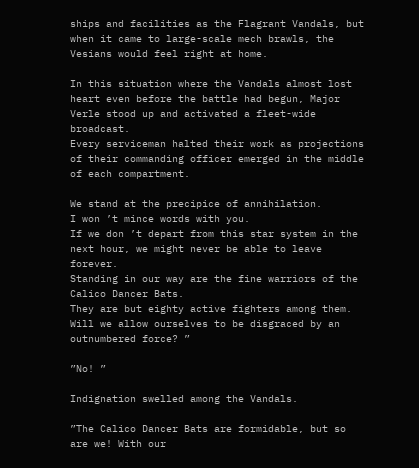ships and facilities as the Flagrant Vandals, but when it came to large-scale mech brawls, the Vesians would feel right at home.

In this situation where the Vandals almost lost heart even before the battle had begun, Major Verle stood up and activated a fleet-wide broadcast.
Every serviceman halted their work as projections of their commanding officer emerged in the middle of each compartment.

We stand at the precipice of annihilation.
I won ’t mince words with you.
If we don ’t depart from this star system in the next hour, we might never be able to leave forever.
Standing in our way are the fine warriors of the Calico Dancer Bats.
They are but eighty active fighters among them.
Will we allow ourselves to be disgraced by an outnumbered force? ”

”No! ”

Indignation swelled among the Vandals.

”The Calico Dancer Bats are formidable, but so are we! With our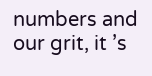numbers and our grit, it ’s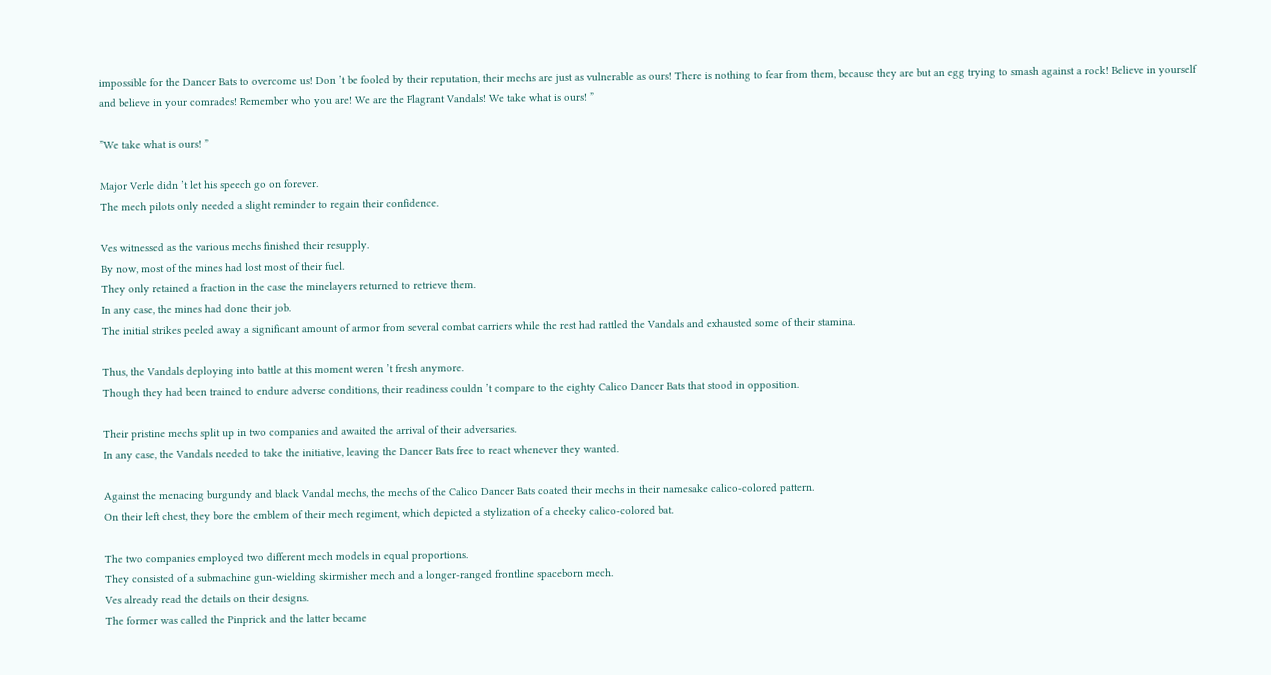impossible for the Dancer Bats to overcome us! Don ’t be fooled by their reputation, their mechs are just as vulnerable as ours! There is nothing to fear from them, because they are but an egg trying to smash against a rock! Believe in yourself and believe in your comrades! Remember who you are! We are the Flagrant Vandals! We take what is ours! ”

”We take what is ours! ”

Major Verle didn ’t let his speech go on forever.
The mech pilots only needed a slight reminder to regain their confidence.

Ves witnessed as the various mechs finished their resupply.
By now, most of the mines had lost most of their fuel.
They only retained a fraction in the case the minelayers returned to retrieve them.
In any case, the mines had done their job.
The initial strikes peeled away a significant amount of armor from several combat carriers while the rest had rattled the Vandals and exhausted some of their stamina.

Thus, the Vandals deploying into battle at this moment weren ’t fresh anymore.
Though they had been trained to endure adverse conditions, their readiness couldn ’t compare to the eighty Calico Dancer Bats that stood in opposition.

Their pristine mechs split up in two companies and awaited the arrival of their adversaries.
In any case, the Vandals needed to take the initiative, leaving the Dancer Bats free to react whenever they wanted.

Against the menacing burgundy and black Vandal mechs, the mechs of the Calico Dancer Bats coated their mechs in their namesake calico-colored pattern.
On their left chest, they bore the emblem of their mech regiment, which depicted a stylization of a cheeky calico-colored bat.

The two companies employed two different mech models in equal proportions.
They consisted of a submachine gun-wielding skirmisher mech and a longer-ranged frontline spaceborn mech.
Ves already read the details on their designs.
The former was called the Pinprick and the latter became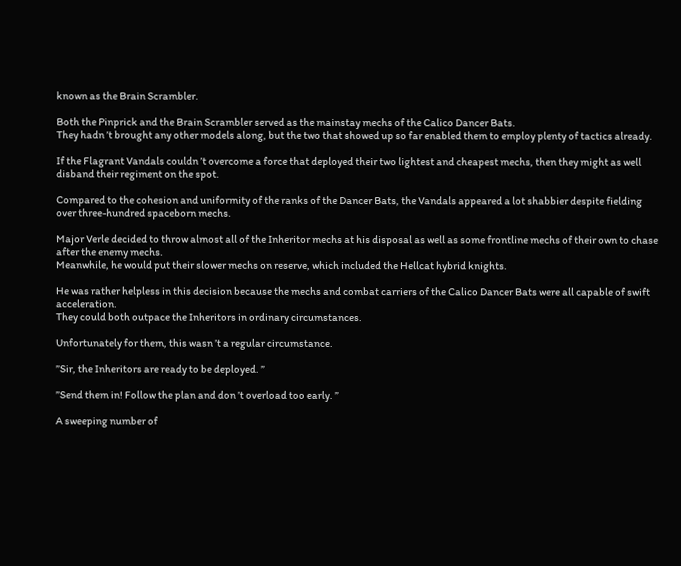known as the Brain Scrambler.

Both the Pinprick and the Brain Scrambler served as the mainstay mechs of the Calico Dancer Bats.
They hadn ’t brought any other models along, but the two that showed up so far enabled them to employ plenty of tactics already.

If the Flagrant Vandals couldn ’t overcome a force that deployed their two lightest and cheapest mechs, then they might as well disband their regiment on the spot.

Compared to the cohesion and uniformity of the ranks of the Dancer Bats, the Vandals appeared a lot shabbier despite fielding over three-hundred spaceborn mechs.

Major Verle decided to throw almost all of the Inheritor mechs at his disposal as well as some frontline mechs of their own to chase after the enemy mechs.
Meanwhile, he would put their slower mechs on reserve, which included the Hellcat hybrid knights.

He was rather helpless in this decision because the mechs and combat carriers of the Calico Dancer Bats were all capable of swift acceleration.
They could both outpace the Inheritors in ordinary circumstances.

Unfortunately for them, this wasn ’t a regular circumstance.

”Sir, the Inheritors are ready to be deployed. ”

”Send them in! Follow the plan and don ’t overload too early. ”

A sweeping number of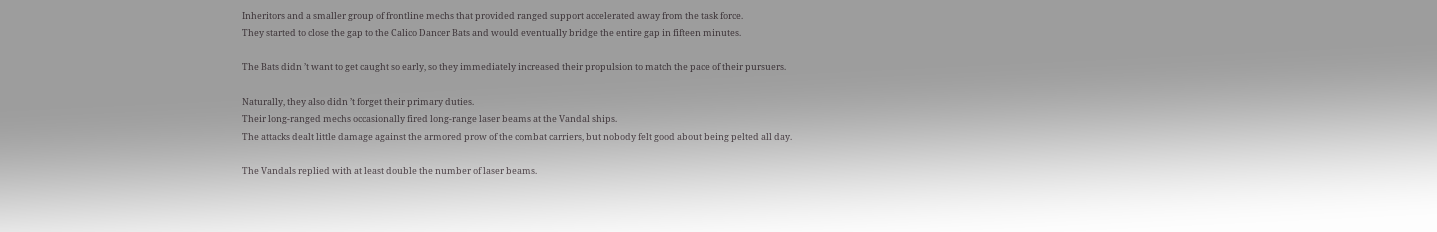Inheritors and a smaller group of frontline mechs that provided ranged support accelerated away from the task force.
They started to close the gap to the Calico Dancer Bats and would eventually bridge the entire gap in fifteen minutes.

The Bats didn ’t want to get caught so early, so they immediately increased their propulsion to match the pace of their pursuers.

Naturally, they also didn ’t forget their primary duties.
Their long-ranged mechs occasionally fired long-range laser beams at the Vandal ships.
The attacks dealt little damage against the armored prow of the combat carriers, but nobody felt good about being pelted all day.

The Vandals replied with at least double the number of laser beams.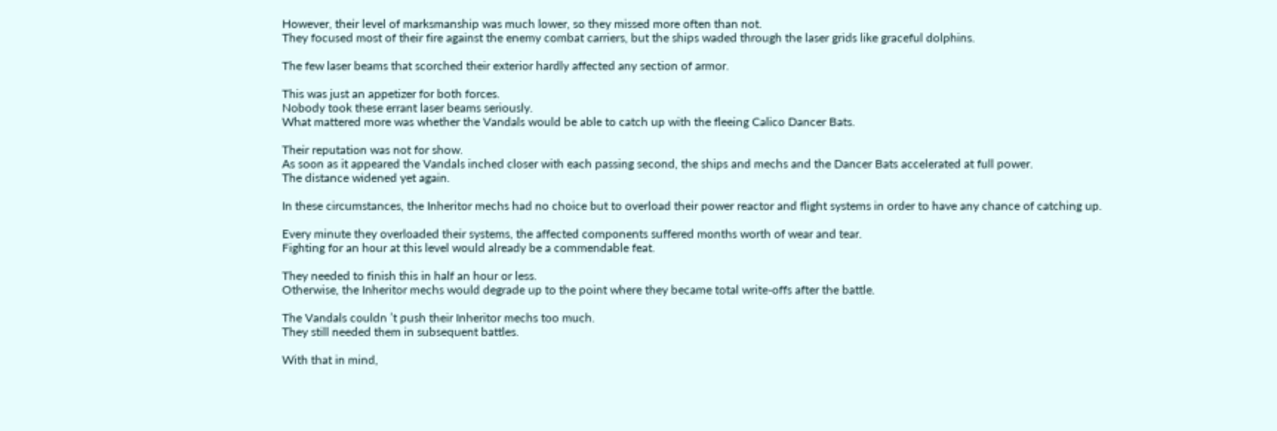However, their level of marksmanship was much lower, so they missed more often than not.
They focused most of their fire against the enemy combat carriers, but the ships waded through the laser grids like graceful dolphins.

The few laser beams that scorched their exterior hardly affected any section of armor.

This was just an appetizer for both forces.
Nobody took these errant laser beams seriously.
What mattered more was whether the Vandals would be able to catch up with the fleeing Calico Dancer Bats.

Their reputation was not for show.
As soon as it appeared the Vandals inched closer with each passing second, the ships and mechs and the Dancer Bats accelerated at full power.
The distance widened yet again.

In these circumstances, the Inheritor mechs had no choice but to overload their power reactor and flight systems in order to have any chance of catching up.

Every minute they overloaded their systems, the affected components suffered months worth of wear and tear.
Fighting for an hour at this level would already be a commendable feat.

They needed to finish this in half an hour or less.
Otherwise, the Inheritor mechs would degrade up to the point where they became total write-offs after the battle.

The Vandals couldn ’t push their Inheritor mechs too much.
They still needed them in subsequent battles.

With that in mind,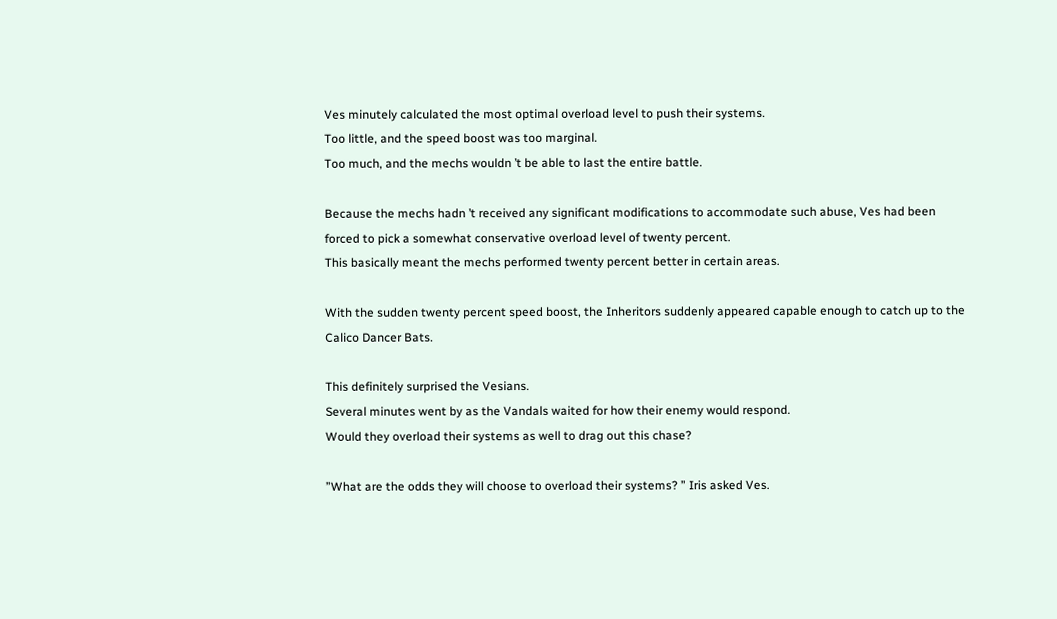Ves minutely calculated the most optimal overload level to push their systems.
Too little, and the speed boost was too marginal.
Too much, and the mechs wouldn ’t be able to last the entire battle.

Because the mechs hadn ’t received any significant modifications to accommodate such abuse, Ves had been forced to pick a somewhat conservative overload level of twenty percent.
This basically meant the mechs performed twenty percent better in certain areas.

With the sudden twenty percent speed boost, the Inheritors suddenly appeared capable enough to catch up to the Calico Dancer Bats.

This definitely surprised the Vesians.
Several minutes went by as the Vandals waited for how their enemy would respond.
Would they overload their systems as well to drag out this chase?

”What are the odds they will choose to overload their systems? ” Iris asked Ves.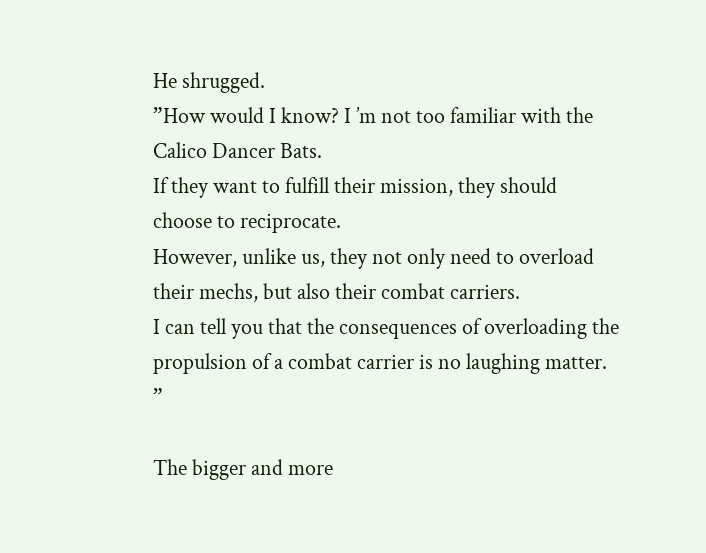He shrugged.
”How would I know? I ’m not too familiar with the Calico Dancer Bats.
If they want to fulfill their mission, they should choose to reciprocate.
However, unlike us, they not only need to overload their mechs, but also their combat carriers.
I can tell you that the consequences of overloading the propulsion of a combat carrier is no laughing matter. ”

The bigger and more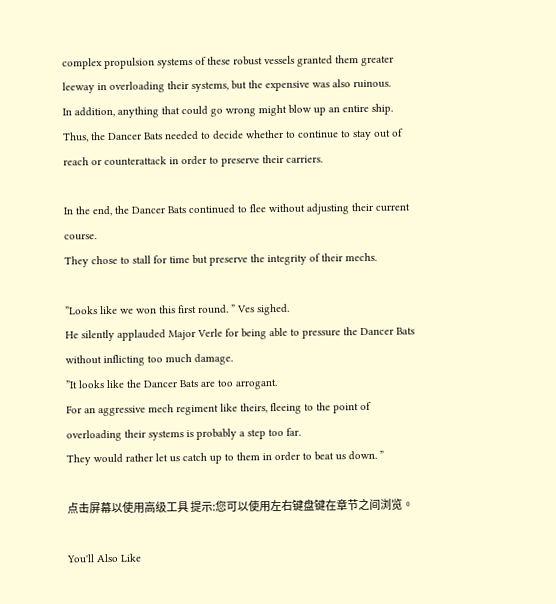complex propulsion systems of these robust vessels granted them greater leeway in overloading their systems, but the expensive was also ruinous.
In addition, anything that could go wrong might blow up an entire ship.
Thus, the Dancer Bats needed to decide whether to continue to stay out of reach or counterattack in order to preserve their carriers.

In the end, the Dancer Bats continued to flee without adjusting their current course.
They chose to stall for time but preserve the integrity of their mechs.

”Looks like we won this first round. ” Ves sighed.
He silently applauded Major Verle for being able to pressure the Dancer Bats without inflicting too much damage.
”It looks like the Dancer Bats are too arrogant.
For an aggressive mech regiment like theirs, fleeing to the point of overloading their systems is probably a step too far.
They would rather let us catch up to them in order to beat us down. ”

点击屏幕以使用高级工具 提示:您可以使用左右键盘键在章节之间浏览。

You'll Also Like